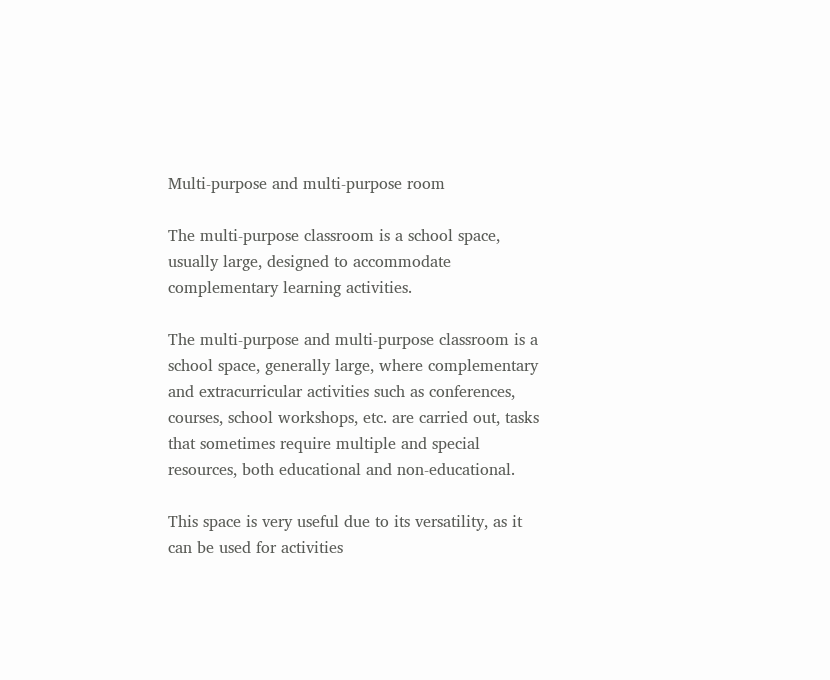Multi-purpose and multi-purpose room

The multi-purpose classroom is a school space, usually large, designed to accommodate complementary learning activities.

The multi-purpose and multi-purpose classroom is a school space, generally large, where complementary and extracurricular activities such as conferences, courses, school workshops, etc. are carried out, tasks that sometimes require multiple and special resources, both educational and non-educational.

This space is very useful due to its versatility, as it can be used for activities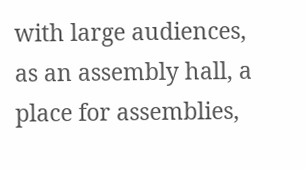with large audiences, as an assembly hall, a place for assemblies,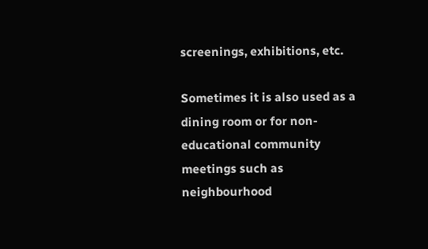screenings, exhibitions, etc.

Sometimes it is also used as a dining room or for non-educational community meetings such as neighbourhood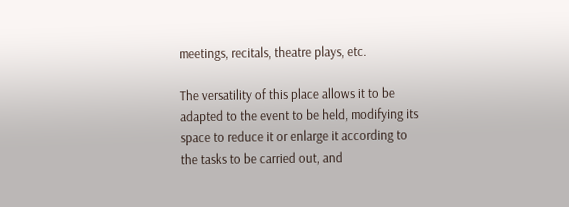meetings, recitals, theatre plays, etc.

The versatility of this place allows it to be adapted to the event to be held, modifying its space to reduce it or enlarge it according to the tasks to be carried out, and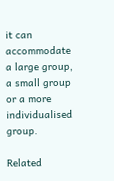it can accommodate a large group, a small group or a more individualised group.

Related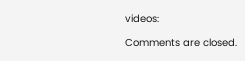videos:

Comments are closed.